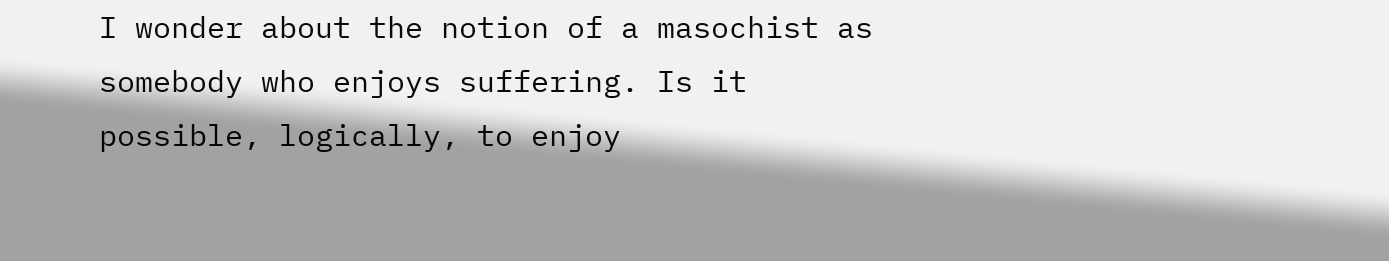I wonder about the notion of a masochist as somebody who enjoys suffering. Is it possible, logically, to enjoy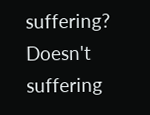suffering? Doesn't suffering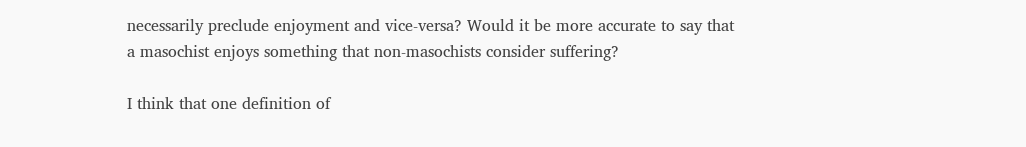necessarily preclude enjoyment and vice-versa? Would it be more accurate to say that a masochist enjoys something that non-masochists consider suffering?

I think that one definition of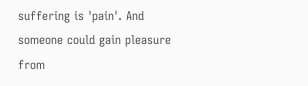suffering is 'pain'. And someone could gain pleasure from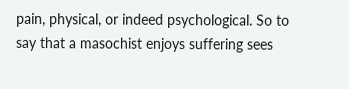pain, physical, or indeed psychological. So to say that a masochist enjoys suffering sees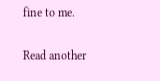fine to me.

Read another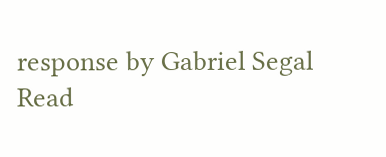response by Gabriel Segal
Read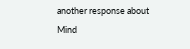another response about Mind